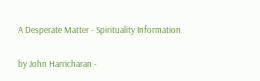A Desperate Matter - Spirituality Information

by John Harricharan -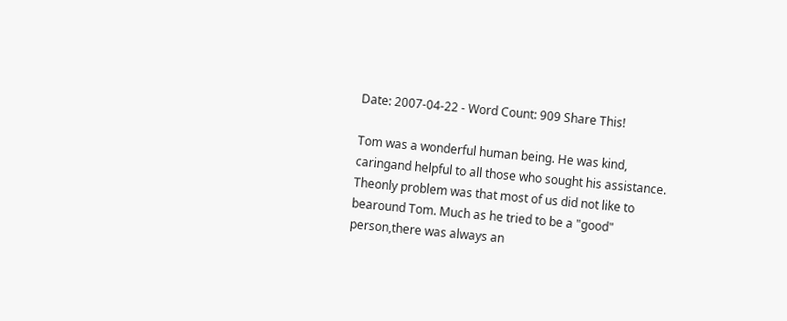Date: 2007-04-22 - Word Count: 909 Share This!

Tom was a wonderful human being. He was kind, caringand helpful to all those who sought his assistance. Theonly problem was that most of us did not like to bearound Tom. Much as he tried to be a "good" person,there was always an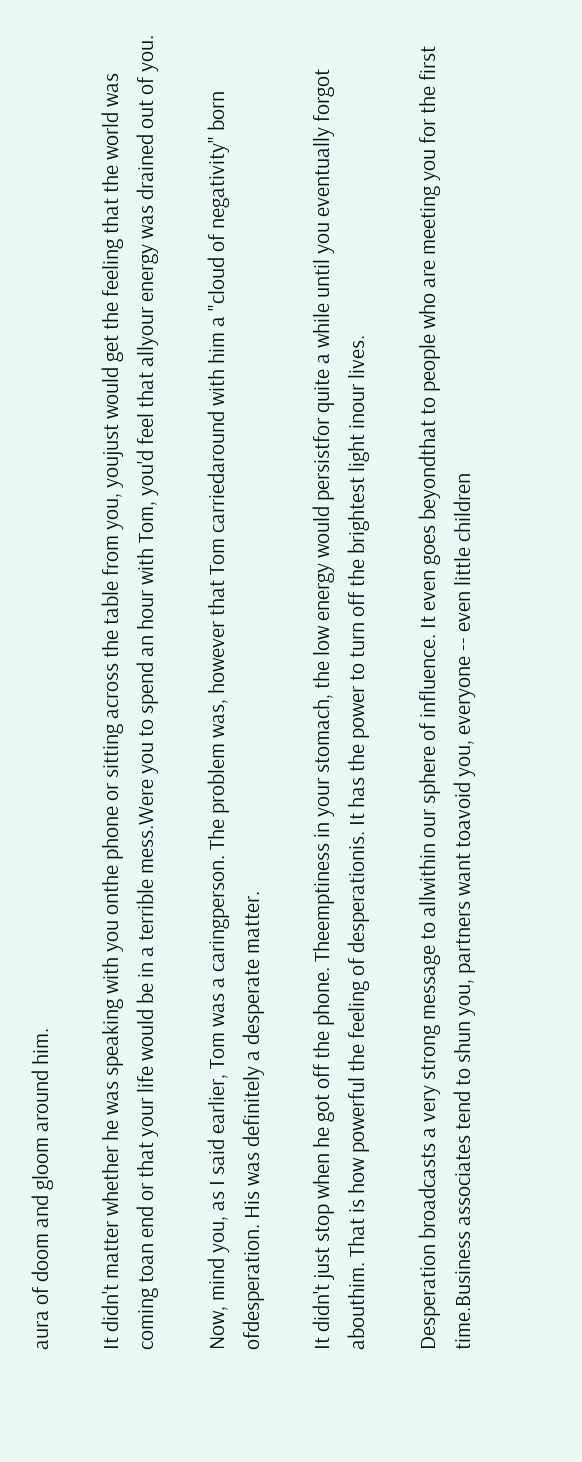aura of doom and gloom around him.

It didn't matter whether he was speaking with you onthe phone or sitting across the table from you, youjust would get the feeling that the world was coming toan end or that your life would be in a terrible mess.Were you to spend an hour with Tom, you'd feel that allyour energy was drained out of you.

Now, mind you, as I said earlier, Tom was a caringperson. The problem was, however that Tom carriedaround with him a "cloud of negativity" born ofdesperation. His was definitely a desperate matter.

It didn't just stop when he got off the phone. Theemptiness in your stomach, the low energy would persistfor quite a while until you eventually forgot abouthim. That is how powerful the feeling of desperationis. It has the power to turn off the brightest light inour lives.

Desperation broadcasts a very strong message to allwithin our sphere of influence. It even goes beyondthat to people who are meeting you for the first time.Business associates tend to shun you, partners want toavoid you, everyone -- even little children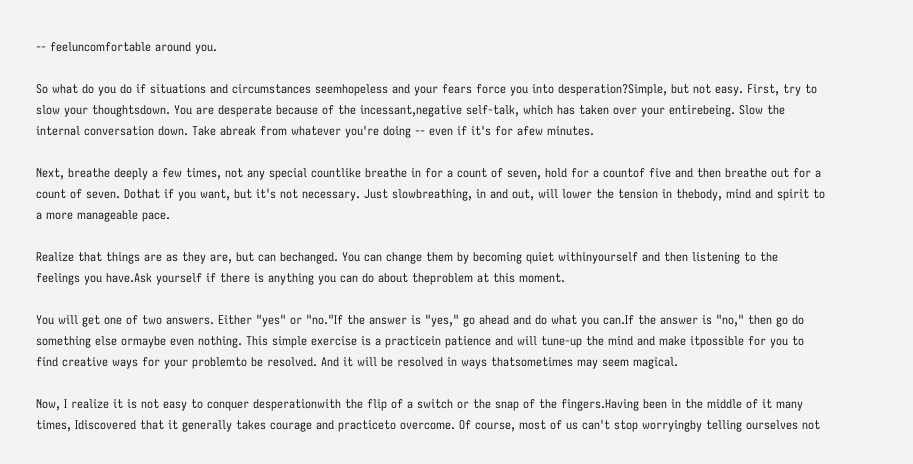-- feeluncomfortable around you.

So what do you do if situations and circumstances seemhopeless and your fears force you into desperation?Simple, but not easy. First, try to slow your thoughtsdown. You are desperate because of the incessant,negative self-talk, which has taken over your entirebeing. Slow the internal conversation down. Take abreak from whatever you're doing -- even if it's for afew minutes.

Next, breathe deeply a few times, not any special countlike breathe in for a count of seven, hold for a countof five and then breathe out for a count of seven. Dothat if you want, but it's not necessary. Just slowbreathing, in and out, will lower the tension in thebody, mind and spirit to a more manageable pace.

Realize that things are as they are, but can bechanged. You can change them by becoming quiet withinyourself and then listening to the feelings you have.Ask yourself if there is anything you can do about theproblem at this moment.

You will get one of two answers. Either "yes" or "no."If the answer is "yes," go ahead and do what you can.If the answer is "no," then go do something else ormaybe even nothing. This simple exercise is a practicein patience and will tune-up the mind and make itpossible for you to find creative ways for your problemto be resolved. And it will be resolved in ways thatsometimes may seem magical.

Now, I realize it is not easy to conquer desperationwith the flip of a switch or the snap of the fingers.Having been in the middle of it many times, Idiscovered that it generally takes courage and practiceto overcome. Of course, most of us can't stop worryingby telling ourselves not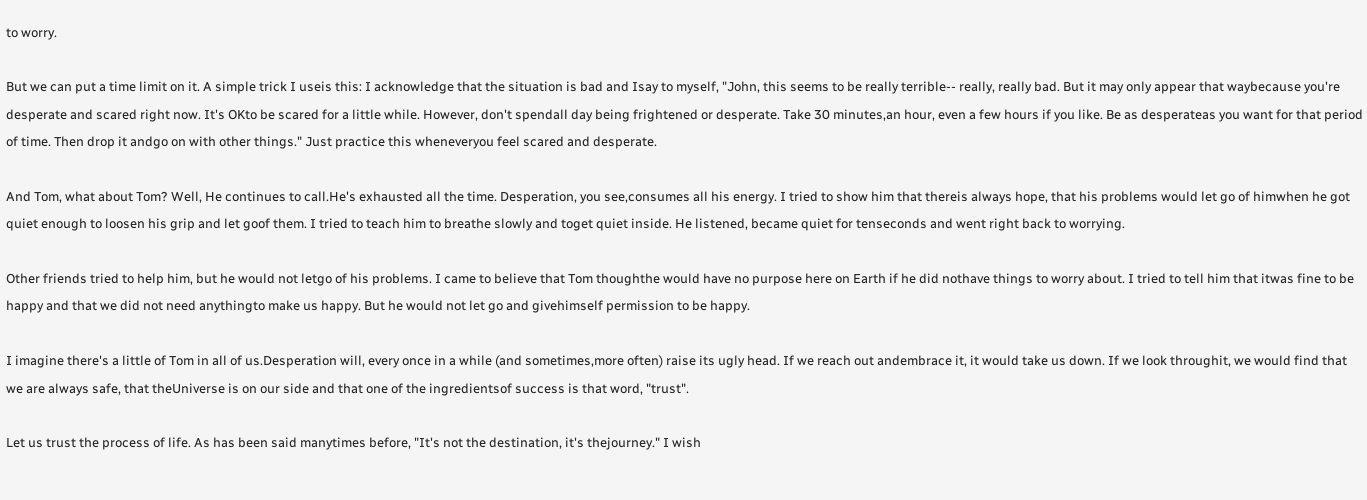to worry.

But we can put a time limit on it. A simple trick I useis this: I acknowledge that the situation is bad and Isay to myself, "John, this seems to be really terrible-- really, really bad. But it may only appear that waybecause you're desperate and scared right now. It's OKto be scared for a little while. However, don't spendall day being frightened or desperate. Take 30 minutes,an hour, even a few hours if you like. Be as desperateas you want for that period of time. Then drop it andgo on with other things." Just practice this wheneveryou feel scared and desperate.

And Tom, what about Tom? Well, He continues to call.He's exhausted all the time. Desperation, you see,consumes all his energy. I tried to show him that thereis always hope, that his problems would let go of himwhen he got quiet enough to loosen his grip and let goof them. I tried to teach him to breathe slowly and toget quiet inside. He listened, became quiet for tenseconds and went right back to worrying.

Other friends tried to help him, but he would not letgo of his problems. I came to believe that Tom thoughthe would have no purpose here on Earth if he did nothave things to worry about. I tried to tell him that itwas fine to be happy and that we did not need anythingto make us happy. But he would not let go and givehimself permission to be happy.

I imagine there's a little of Tom in all of us.Desperation will, every once in a while (and sometimes,more often) raise its ugly head. If we reach out andembrace it, it would take us down. If we look throughit, we would find that we are always safe, that theUniverse is on our side and that one of the ingredientsof success is that word, "trust".

Let us trust the process of life. As has been said manytimes before, "It's not the destination, it's thejourney." I wish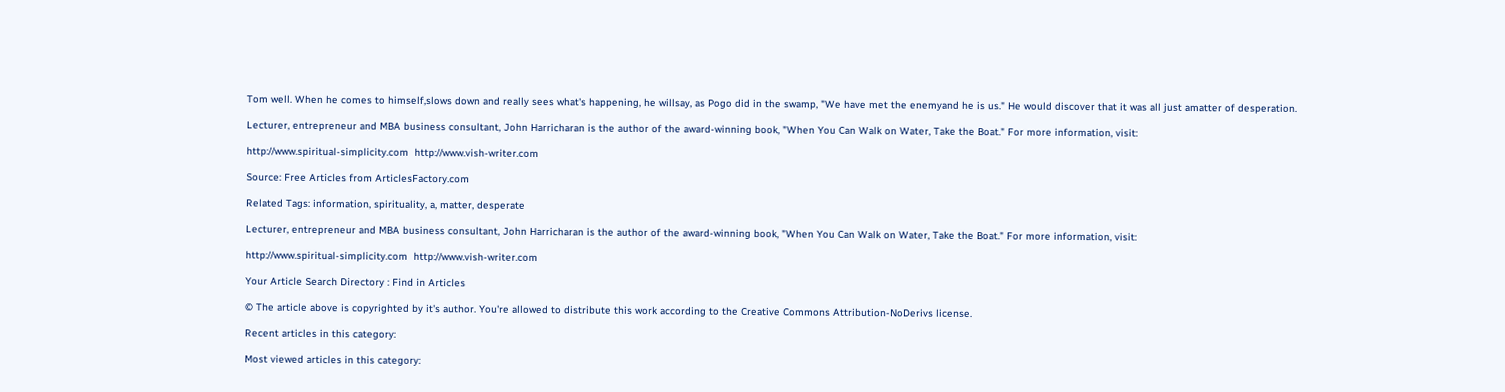Tom well. When he comes to himself,slows down and really sees what's happening, he willsay, as Pogo did in the swamp, "We have met the enemyand he is us." He would discover that it was all just amatter of desperation.

Lecturer, entrepreneur and MBA business consultant, John Harricharan is the author of the award-winning book, "When You Can Walk on Water, Take the Boat." For more information, visit:

http://www.spiritual-simplicity.com  http://www.vish-writer.com

Source: Free Articles from ArticlesFactory.com

Related Tags: information, spirituality, a, matter, desperate

Lecturer, entrepreneur and MBA business consultant, John Harricharan is the author of the award-winning book, "When You Can Walk on Water, Take the Boat." For more information, visit:

http://www.spiritual-simplicity.com  http://www.vish-writer.com

Your Article Search Directory : Find in Articles

© The article above is copyrighted by it's author. You're allowed to distribute this work according to the Creative Commons Attribution-NoDerivs license.

Recent articles in this category:

Most viewed articles in this category: